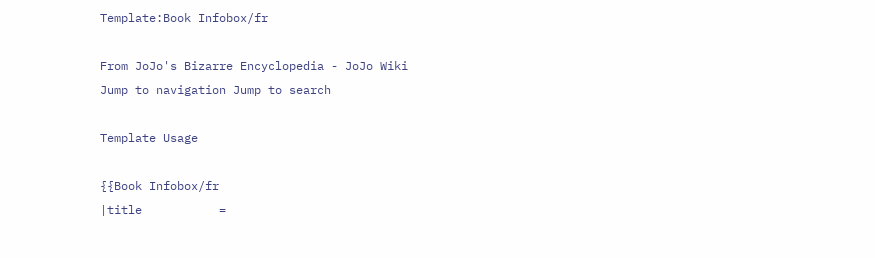Template:Book Infobox/fr

From JoJo's Bizarre Encyclopedia - JoJo Wiki
Jump to navigation Jump to search

Template Usage

{{Book Infobox/fr
|title           =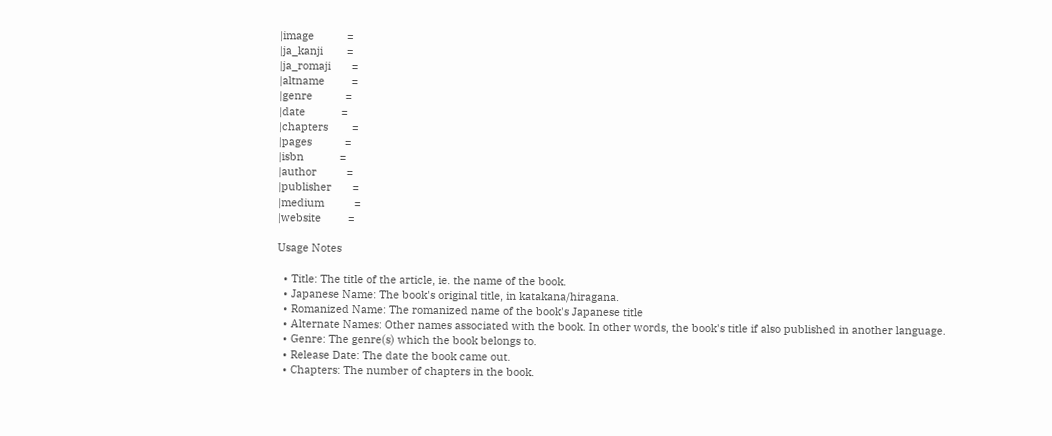|image           =
|ja_kanji        =
|ja_romaji       =
|altname         =
|genre           =
|date            =
|chapters        =
|pages           =
|isbn            =
|author          =
|publisher       =
|medium          =
|website         =

Usage Notes

  • Title: The title of the article, ie. the name of the book.
  • Japanese Name: The book's original title, in katakana/hiragana.
  • Romanized Name: The romanized name of the book's Japanese title
  • Alternate Names: Other names associated with the book. In other words, the book's title if also published in another language.
  • Genre: The genre(s) which the book belongs to.
  • Release Date: The date the book came out.
  • Chapters: The number of chapters in the book.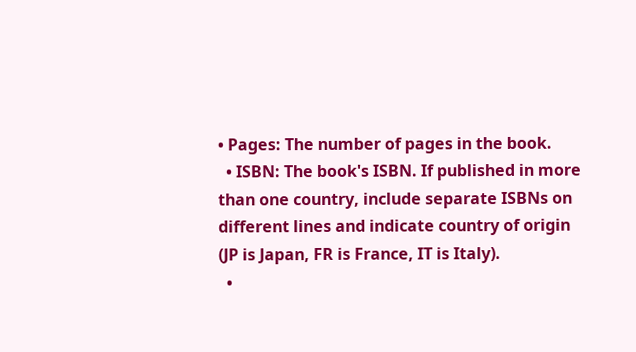• Pages: The number of pages in the book.
  • ISBN: The book's ISBN. If published in more than one country, include separate ISBNs on different lines and indicate country of origin (JP is Japan, FR is France, IT is Italy).
  •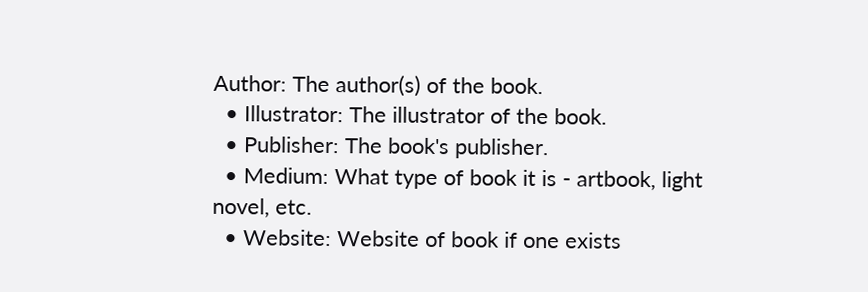Author: The author(s) of the book.
  • Illustrator: The illustrator of the book.
  • Publisher: The book's publisher.
  • Medium: What type of book it is - artbook, light novel, etc.
  • Website: Website of book if one exists